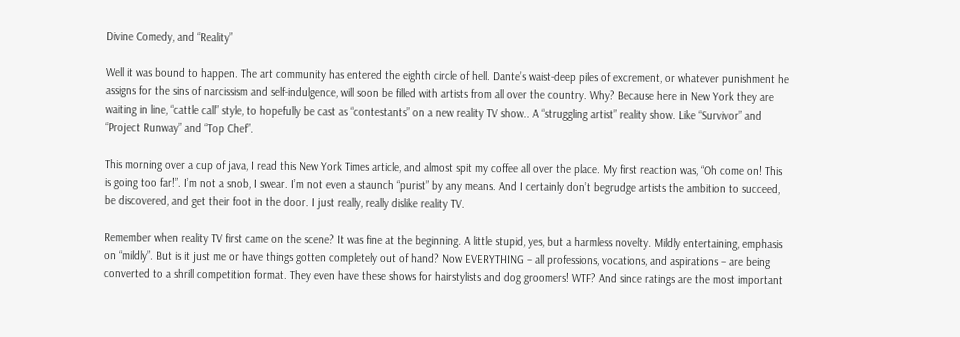Divine Comedy, and “Reality”

Well it was bound to happen. The art community has entered the eighth circle of hell. Dante’s waist-deep piles of excrement, or whatever punishment he assigns for the sins of narcissism and self-indulgence, will soon be filled with artists from all over the country. Why? Because here in New York they are waiting in line, “cattle call” style, to hopefully be cast as “contestants” on a new reality TV show.. A “struggling artist” reality show. Like “Survivor” and “Project Runway” and “Top Chef”.

This morning over a cup of java, I read this New York Times article, and almost spit my coffee all over the place. My first reaction was, “Oh come on! This is going too far!”. I’m not a snob, I swear. I’m not even a staunch “purist” by any means. And I certainly don’t begrudge artists the ambition to succeed, be discovered, and get their foot in the door. I just really, really dislike reality TV.

Remember when reality TV first came on the scene? It was fine at the beginning. A little stupid, yes, but a harmless novelty. Mildly entertaining, emphasis on “mildly”. But is it just me or have things gotten completely out of hand? Now EVERYTHING – all professions, vocations, and aspirations – are being converted to a shrill competition format. They even have these shows for hairstylists and dog groomers! WTF? And since ratings are the most important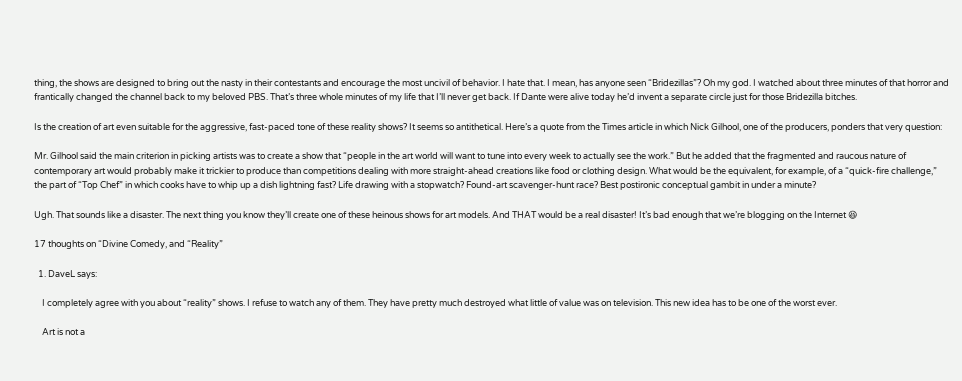thing, the shows are designed to bring out the nasty in their contestants and encourage the most uncivil of behavior. I hate that. I mean, has anyone seen “Bridezillas”? Oh my god. I watched about three minutes of that horror and frantically changed the channel back to my beloved PBS. That’s three whole minutes of my life that I’ll never get back. If Dante were alive today he’d invent a separate circle just for those Bridezilla bitches.

Is the creation of art even suitable for the aggressive, fast-paced tone of these reality shows? It seems so antithetical. Here’s a quote from the Times article in which Nick Gilhool, one of the producers, ponders that very question:

Mr. Gilhool said the main criterion in picking artists was to create a show that “people in the art world will want to tune into every week to actually see the work.” But he added that the fragmented and raucous nature of contemporary art would probably make it trickier to produce than competitions dealing with more straight-ahead creations like food or clothing design. What would be the equivalent, for example, of a “quick-fire challenge,” the part of “Top Chef” in which cooks have to whip up a dish lightning fast? Life drawing with a stopwatch? Found-art scavenger-hunt race? Best postironic conceptual gambit in under a minute?

Ugh. That sounds like a disaster. The next thing you know they’ll create one of these heinous shows for art models. And THAT would be a real disaster! It’s bad enough that we’re blogging on the Internet 😆

17 thoughts on “Divine Comedy, and “Reality”

  1. DaveL says:

    I completely agree with you about “reality” shows. I refuse to watch any of them. They have pretty much destroyed what little of value was on television. This new idea has to be one of the worst ever.

    Art is not a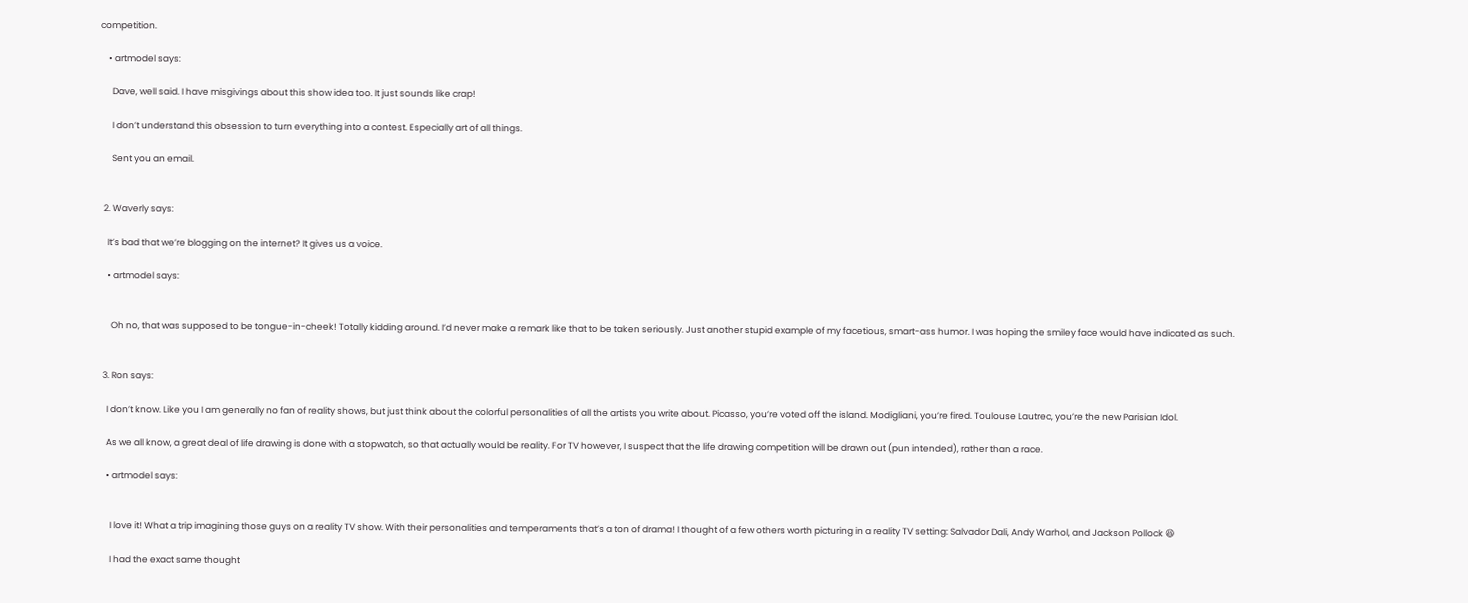competition.

    • artmodel says:

      Dave, well said. I have misgivings about this show idea too. It just sounds like crap!

      I don’t understand this obsession to turn everything into a contest. Especially art of all things.

      Sent you an email.


  2. Waverly says:

    It’s bad that we’re blogging on the internet? It gives us a voice.

    • artmodel says:


      Oh no, that was supposed to be tongue-in-cheek! Totally kidding around. I’d never make a remark like that to be taken seriously. Just another stupid example of my facetious, smart-ass humor. I was hoping the smiley face would have indicated as such.


  3. Ron says:

    I don’t know. Like you I am generally no fan of reality shows, but just think about the colorful personalities of all the artists you write about. Picasso, you’re voted off the island. Modigliani, you’re fired. Toulouse Lautrec, you’re the new Parisian Idol.

    As we all know, a great deal of life drawing is done with a stopwatch, so that actually would be reality. For TV however, I suspect that the life drawing competition will be drawn out (pun intended), rather than a race.

    • artmodel says:


      I love it! What a trip imagining those guys on a reality TV show. With their personalities and temperaments that’s a ton of drama! I thought of a few others worth picturing in a reality TV setting: Salvador Dali, Andy Warhol, and Jackson Pollock 😆

      I had the exact same thought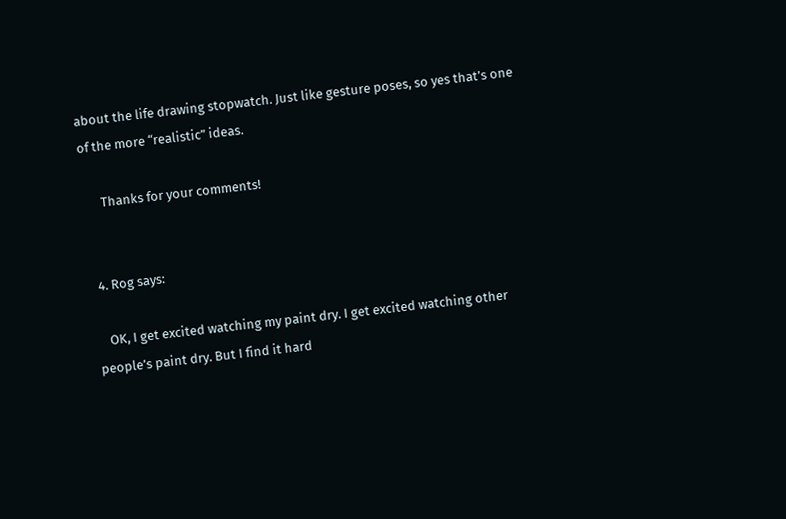about the life drawing stopwatch. Just like gesture poses, so yes that’s one of the more “realistic” ideas.

      Thanks for your comments!


  4. Rog says:

    OK, I get excited watching my paint dry. I get excited watching other people’s paint dry. But I find it hard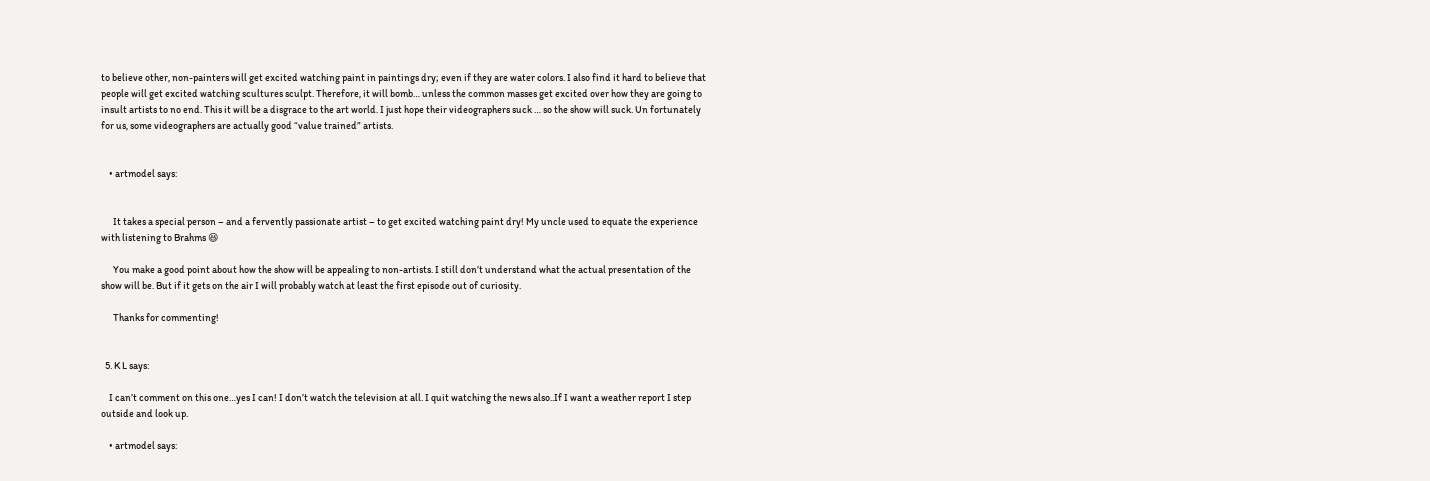to believe other, non-painters will get excited watching paint in paintings dry; even if they are water colors. I also find it hard to believe that people will get excited watching scultures sculpt. Therefore, it will bomb… unless the common masses get excited over how they are going to insult artists to no end. This it will be a disgrace to the art world. I just hope their videographers suck … so the show will suck. Un fortunately for us, some videographers are actually good “value trained” artists.


    • artmodel says:


      It takes a special person – and a fervently passionate artist – to get excited watching paint dry! My uncle used to equate the experience with listening to Brahms 😆

      You make a good point about how the show will be appealing to non-artists. I still don’t understand what the actual presentation of the show will be. But if it gets on the air I will probably watch at least the first episode out of curiosity.

      Thanks for commenting!


  5. K L says:

    I can’t comment on this one…yes I can! I don’t watch the television at all. I quit watching the news also..If I want a weather report I step outside and look up.

    • artmodel says: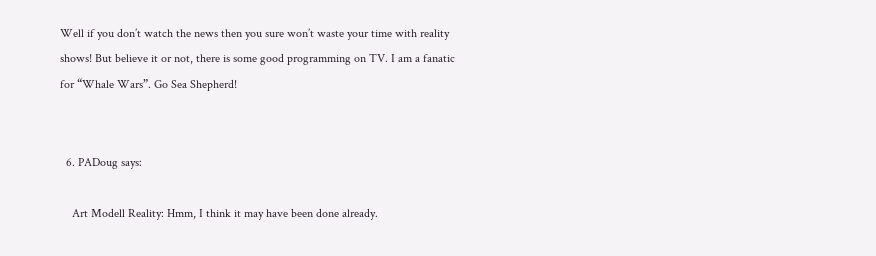Well if you don’t watch the news then you sure won’t waste your time with reality shows! But believe it or not, there is some good programming on TV. I am a fanatic for “Whale Wars”. Go Sea Shepherd!


  6. PADoug says:

    Art Modell Reality: Hmm, I think it may have been done already.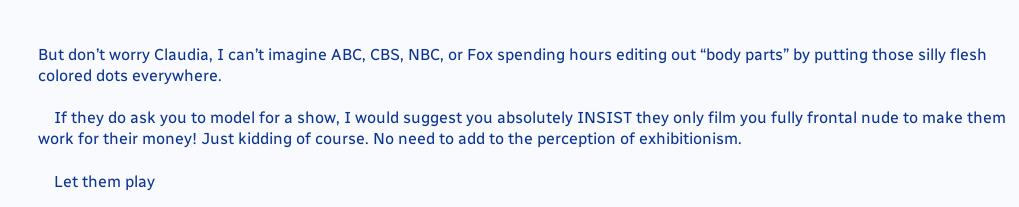But don’t worry Claudia, I can’t imagine ABC, CBS, NBC, or Fox spending hours editing out “body parts” by putting those silly flesh colored dots everywhere.

    If they do ask you to model for a show, I would suggest you absolutely INSIST they only film you fully frontal nude to make them work for their money! Just kidding of course. No need to add to the perception of exhibitionism.

    Let them play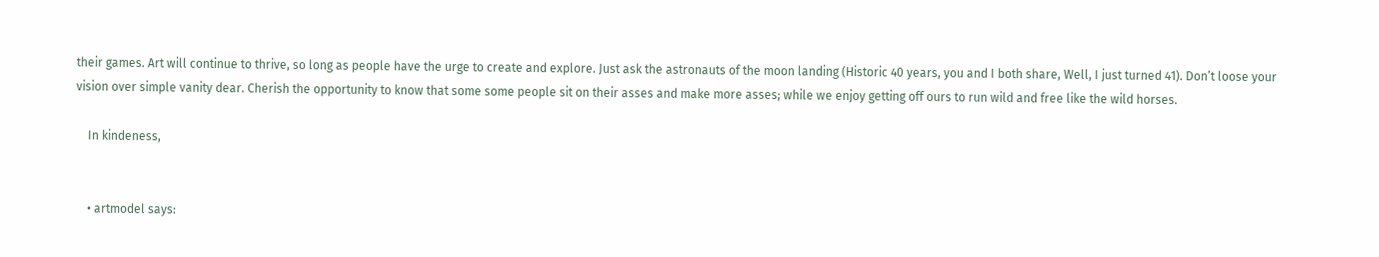their games. Art will continue to thrive, so long as people have the urge to create and explore. Just ask the astronauts of the moon landing (Historic 40 years, you and I both share, Well, I just turned 41). Don’t loose your vision over simple vanity dear. Cherish the opportunity to know that some some people sit on their asses and make more asses; while we enjoy getting off ours to run wild and free like the wild horses.

    In kindeness,


    • artmodel says: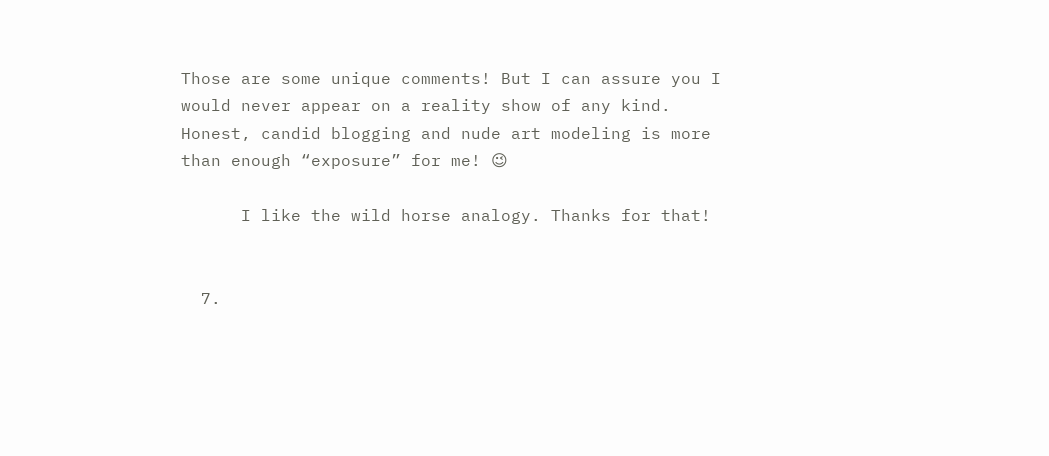Those are some unique comments! But I can assure you I would never appear on a reality show of any kind. Honest, candid blogging and nude art modeling is more than enough “exposure” for me! 😉

      I like the wild horse analogy. Thanks for that!


  7.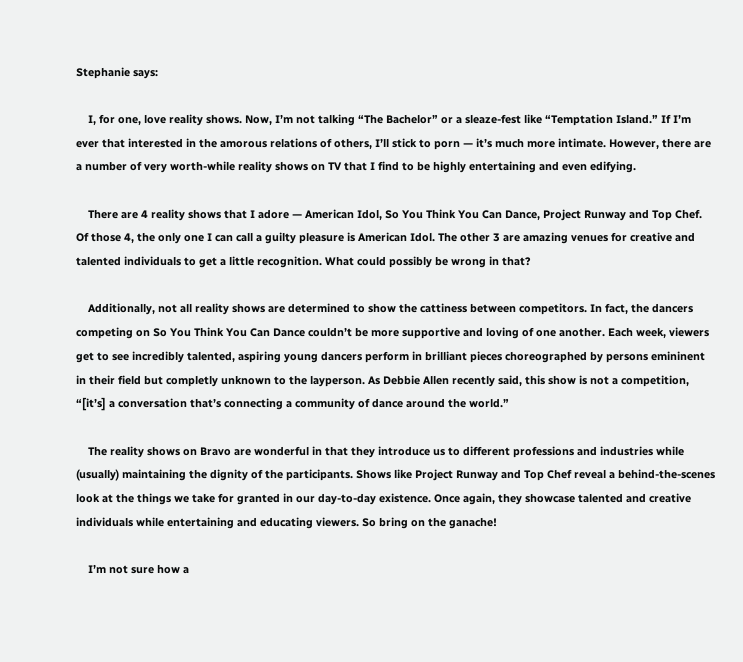Stephanie says:

    I, for one, love reality shows. Now, I’m not talking “The Bachelor” or a sleaze-fest like “Temptation Island.” If I’m ever that interested in the amorous relations of others, I’ll stick to porn — it’s much more intimate. However, there are a number of very worth-while reality shows on TV that I find to be highly entertaining and even edifying.

    There are 4 reality shows that I adore — American Idol, So You Think You Can Dance, Project Runway and Top Chef. Of those 4, the only one I can call a guilty pleasure is American Idol. The other 3 are amazing venues for creative and talented individuals to get a little recognition. What could possibly be wrong in that?

    Additionally, not all reality shows are determined to show the cattiness between competitors. In fact, the dancers competing on So You Think You Can Dance couldn’t be more supportive and loving of one another. Each week, viewers get to see incredibly talented, aspiring young dancers perform in brilliant pieces choreographed by persons emininent in their field but completly unknown to the layperson. As Debbie Allen recently said, this show is not a competition, “[it’s] a conversation that’s connecting a community of dance around the world.”

    The reality shows on Bravo are wonderful in that they introduce us to different professions and industries while (usually) maintaining the dignity of the participants. Shows like Project Runway and Top Chef reveal a behind-the-scenes look at the things we take for granted in our day-to-day existence. Once again, they showcase talented and creative individuals while entertaining and educating viewers. So bring on the ganache!

    I’m not sure how a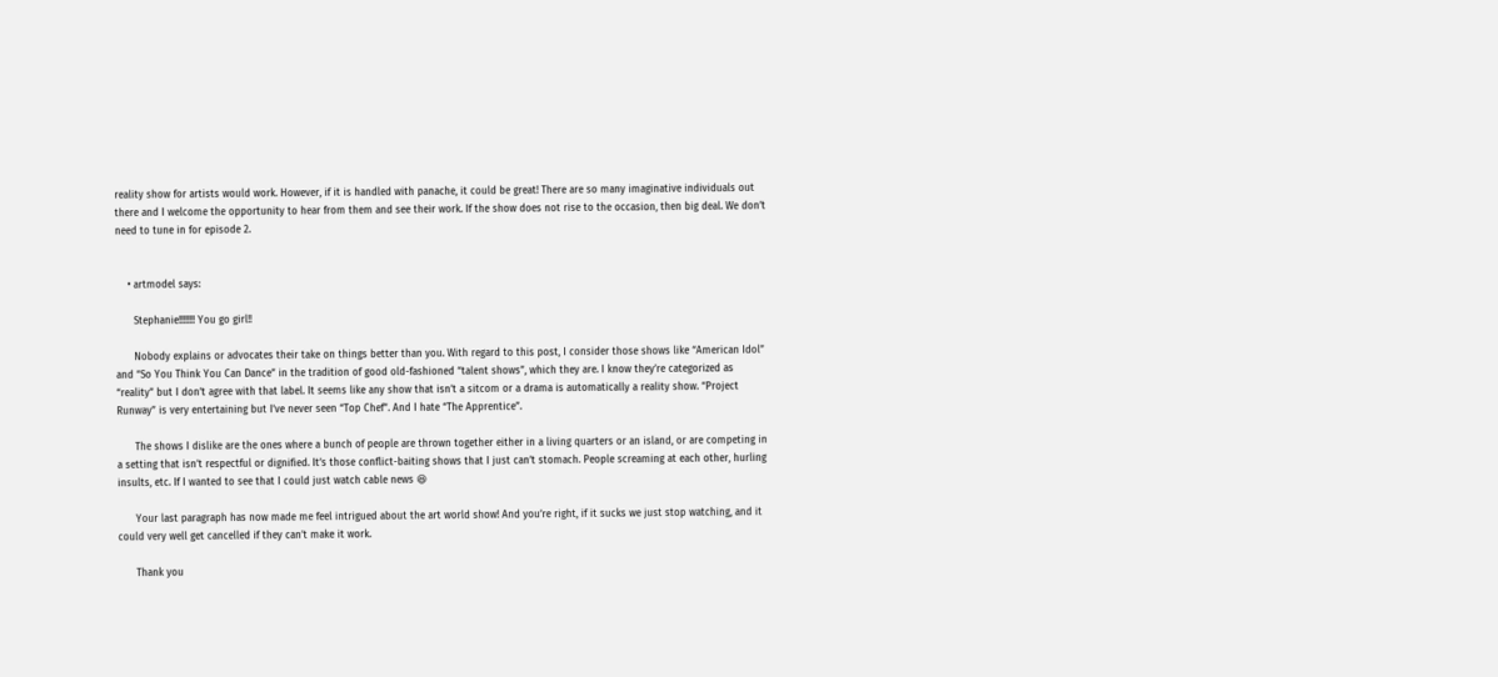reality show for artists would work. However, if it is handled with panache, it could be great! There are so many imaginative individuals out there and I welcome the opportunity to hear from them and see their work. If the show does not rise to the occasion, then big deal. We don’t need to tune in for episode 2.


    • artmodel says:

      Stephanie!!!!!!!! You go girl!!

      Nobody explains or advocates their take on things better than you. With regard to this post, I consider those shows like “American Idol” and “So You Think You Can Dance” in the tradition of good old-fashioned “talent shows”, which they are. I know they’re categorized as “reality” but I don’t agree with that label. It seems like any show that isn’t a sitcom or a drama is automatically a reality show. “Project Runway” is very entertaining but I’ve never seen “Top Chef”. And I hate “The Apprentice”.

      The shows I dislike are the ones where a bunch of people are thrown together either in a living quarters or an island, or are competing in a setting that isn’t respectful or dignified. It’s those conflict-baiting shows that I just can’t stomach. People screaming at each other, hurling insults, etc. If I wanted to see that I could just watch cable news 😆

      Your last paragraph has now made me feel intrigued about the art world show! And you’re right, if it sucks we just stop watching, and it could very well get cancelled if they can’t make it work.

      Thank you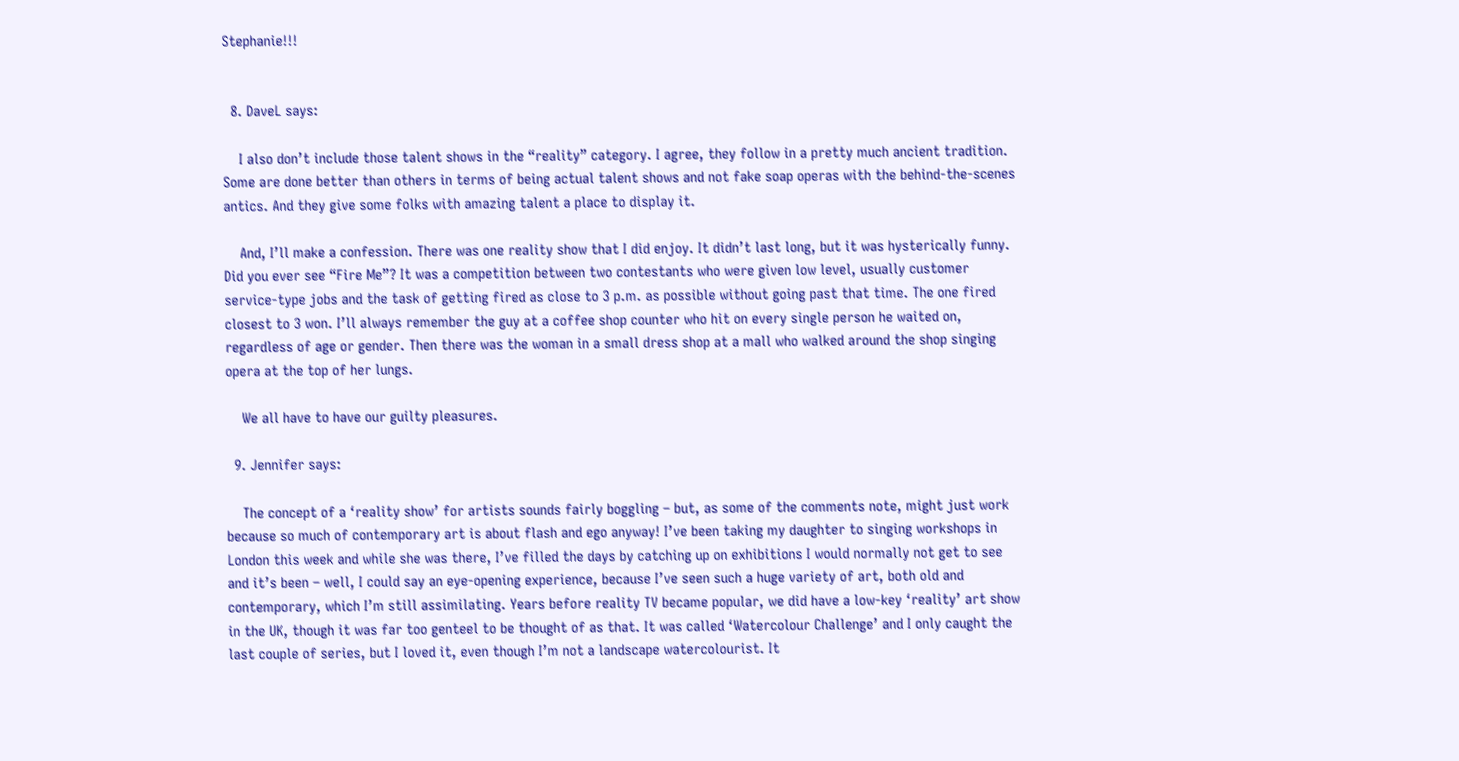Stephanie!!!


  8. DaveL says:

    I also don’t include those talent shows in the “reality” category. I agree, they follow in a pretty much ancient tradition. Some are done better than others in terms of being actual talent shows and not fake soap operas with the behind-the-scenes antics. And they give some folks with amazing talent a place to display it.

    And, I’ll make a confession. There was one reality show that I did enjoy. It didn’t last long, but it was hysterically funny. Did you ever see “Fire Me”? It was a competition between two contestants who were given low level, usually customer service-type jobs and the task of getting fired as close to 3 p.m. as possible without going past that time. The one fired closest to 3 won. I’ll always remember the guy at a coffee shop counter who hit on every single person he waited on, regardless of age or gender. Then there was the woman in a small dress shop at a mall who walked around the shop singing opera at the top of her lungs.

    We all have to have our guilty pleasures.

  9. Jennifer says:

    The concept of a ‘reality show’ for artists sounds fairly boggling – but, as some of the comments note, might just work because so much of contemporary art is about flash and ego anyway! I’ve been taking my daughter to singing workshops in London this week and while she was there, I’ve filled the days by catching up on exhibitions I would normally not get to see and it’s been – well, I could say an eye-opening experience, because I’ve seen such a huge variety of art, both old and contemporary, which I’m still assimilating. Years before reality TV became popular, we did have a low-key ‘reality’ art show in the UK, though it was far too genteel to be thought of as that. It was called ‘Watercolour Challenge’ and I only caught the last couple of series, but I loved it, even though I’m not a landscape watercolourist. It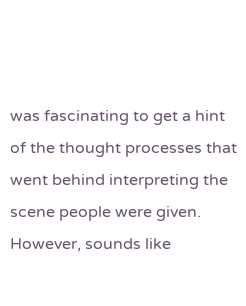was fascinating to get a hint of the thought processes that went behind interpreting the scene people were given. However, sounds like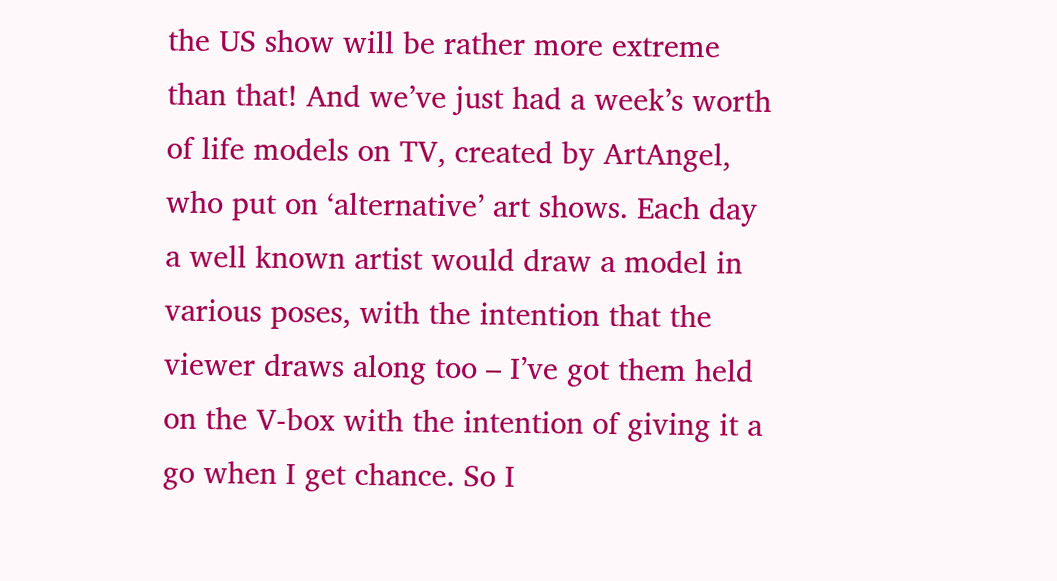the US show will be rather more extreme than that! And we’ve just had a week’s worth of life models on TV, created by ArtAngel, who put on ‘alternative’ art shows. Each day a well known artist would draw a model in various poses, with the intention that the viewer draws along too – I’ve got them held on the V-box with the intention of giving it a go when I get chance. So I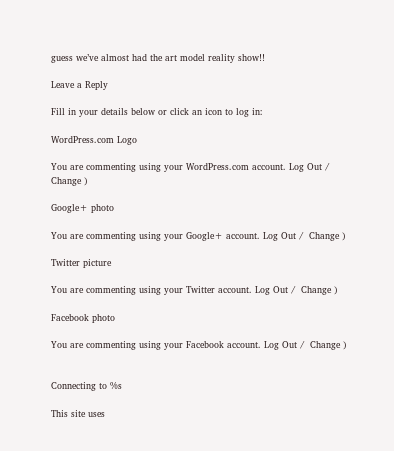guess we’ve almost had the art model reality show!!

Leave a Reply

Fill in your details below or click an icon to log in:

WordPress.com Logo

You are commenting using your WordPress.com account. Log Out /  Change )

Google+ photo

You are commenting using your Google+ account. Log Out /  Change )

Twitter picture

You are commenting using your Twitter account. Log Out /  Change )

Facebook photo

You are commenting using your Facebook account. Log Out /  Change )


Connecting to %s

This site uses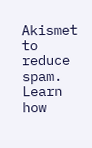Akismet to reduce spam. Learn how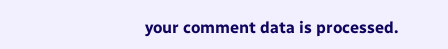your comment data is processed.